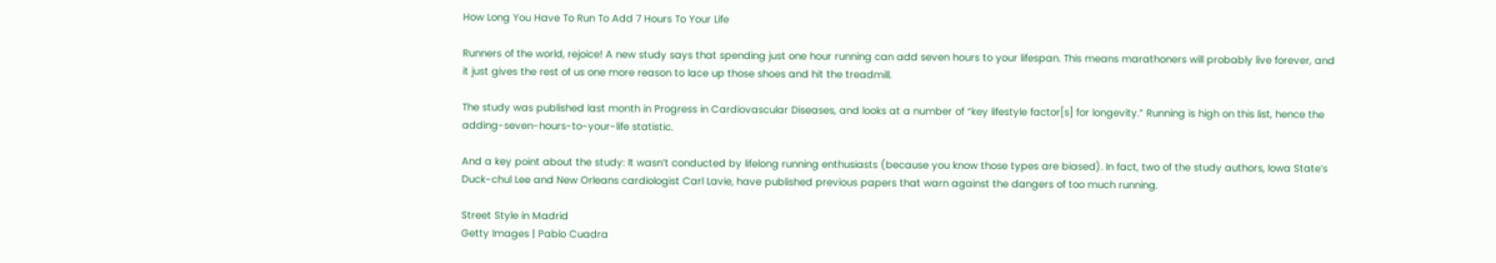How Long You Have To Run To Add 7 Hours To Your Life

Runners of the world, rejoice! A new study says that spending just one hour running can add seven hours to your lifespan. This means marathoners will probably live forever, and it just gives the rest of us one more reason to lace up those shoes and hit the treadmill.

The study was published last month in Progress in Cardiovascular Diseases, and looks at a number of “key lifestyle factor[s] for longevity.” Running is high on this list, hence the adding-seven-hours-to-your-life statistic.

And a key point about the study: It wasn’t conducted by lifelong running enthusiasts (because you know those types are biased). In fact, two of the study authors, Iowa State’s Duck-chul Lee and New Orleans cardiologist Carl Lavie, have published previous papers that warn against the dangers of too much running.

Street Style in Madrid
Getty Images | Pablo Cuadra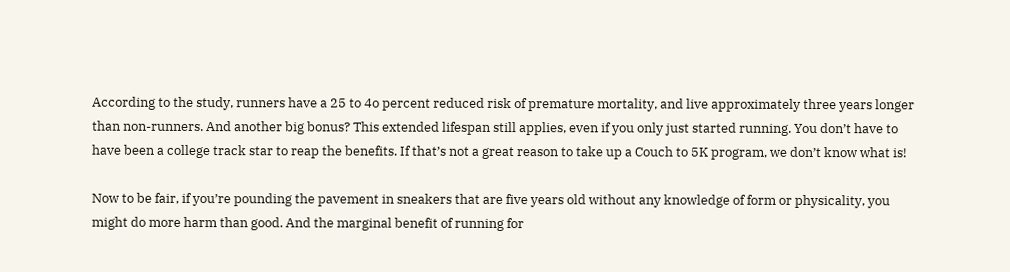According to the study, runners have a 25 to 4o percent reduced risk of premature mortality, and live approximately three years longer than non-runners. And another big bonus? This extended lifespan still applies, even if you only just started running. You don’t have to have been a college track star to reap the benefits. If that’s not a great reason to take up a Couch to 5K program, we don’t know what is!

Now to be fair, if you’re pounding the pavement in sneakers that are five years old without any knowledge of form or physicality, you might do more harm than good. And the marginal benefit of running for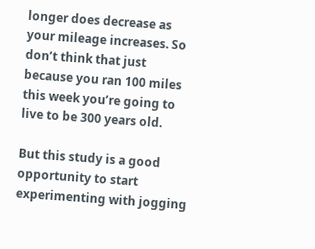longer does decrease as your mileage increases. So don’t think that just because you ran 100 miles this week you’re going to live to be 300 years old.

But this study is a good opportunity to start experimenting with jogging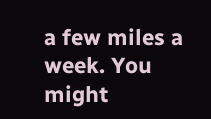a few miles a week. You might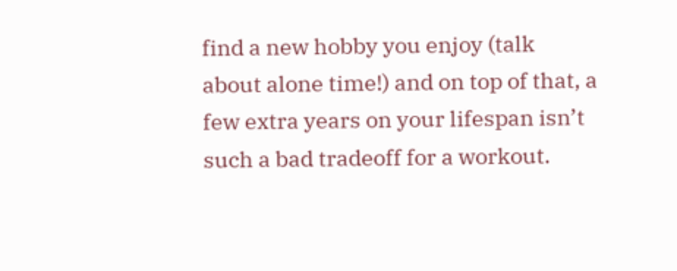find a new hobby you enjoy (talk about alone time!) and on top of that, a few extra years on your lifespan isn’t such a bad tradeoff for a workout.